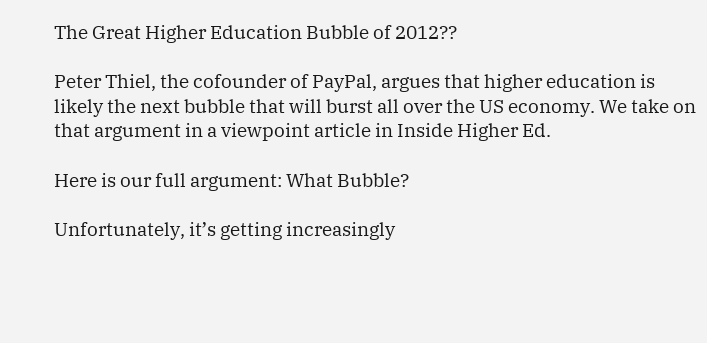The Great Higher Education Bubble of 2012??

Peter Thiel, the cofounder of PayPal, argues that higher education is likely the next bubble that will burst all over the US economy. We take on that argument in a viewpoint article in Inside Higher Ed.

Here is our full argument: What Bubble?

Unfortunately, it’s getting increasingly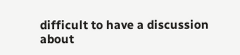difficult to have a discussion about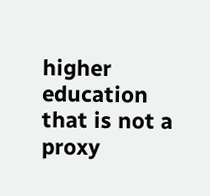higher education that is not a proxy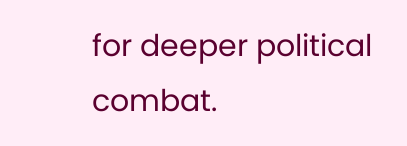for deeper political combat.